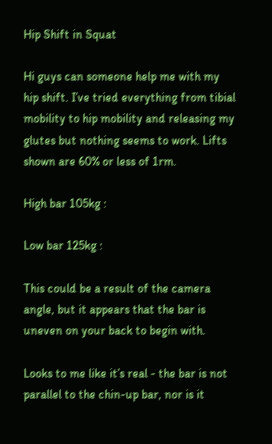Hip Shift in Squat

Hi guys can someone help me with my hip shift. I’ve tried everything from tibial mobility to hip mobility and releasing my glutes but nothing seems to work. Lifts shown are 60% or less of 1rm.

High bar 105kg :

Low bar 125kg :

This could be a result of the camera angle, but it appears that the bar is uneven on your back to begin with.

Looks to me like it’s real - the bar is not parallel to the chin-up bar, nor is it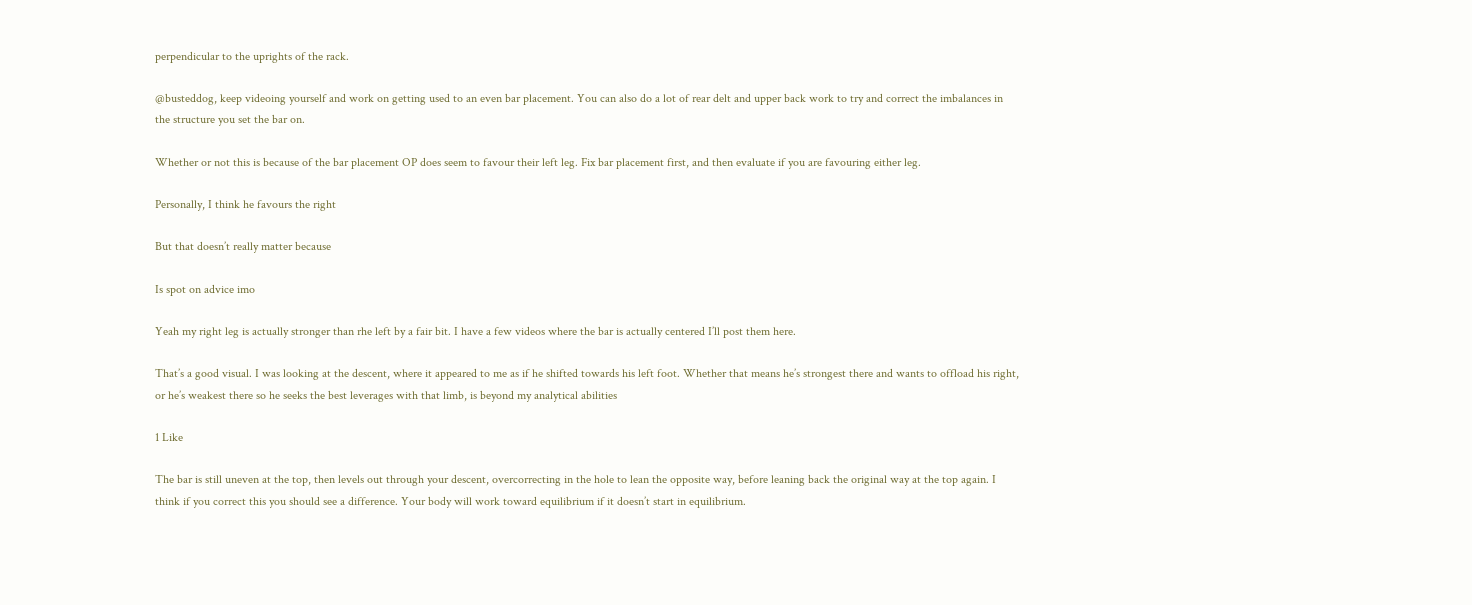perpendicular to the uprights of the rack.

@busteddog, keep videoing yourself and work on getting used to an even bar placement. You can also do a lot of rear delt and upper back work to try and correct the imbalances in the structure you set the bar on.

Whether or not this is because of the bar placement OP does seem to favour their left leg. Fix bar placement first, and then evaluate if you are favouring either leg.

Personally, I think he favours the right

But that doesn’t really matter because

Is spot on advice imo

Yeah my right leg is actually stronger than rhe left by a fair bit. I have a few videos where the bar is actually centered I’ll post them here.

That’s a good visual. I was looking at the descent, where it appeared to me as if he shifted towards his left foot. Whether that means he’s strongest there and wants to offload his right, or he’s weakest there so he seeks the best leverages with that limb, is beyond my analytical abilities

1 Like

The bar is still uneven at the top, then levels out through your descent, overcorrecting in the hole to lean the opposite way, before leaning back the original way at the top again. I think if you correct this you should see a difference. Your body will work toward equilibrium if it doesn’t start in equilibrium.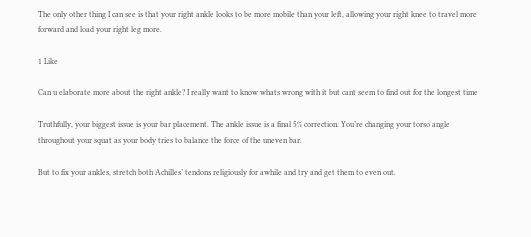The only other thing I can see is that your right ankle looks to be more mobile than your left, allowing your right knee to travel more forward and load your right leg more.

1 Like

Can u elaborate more about the right ankle? I really want to know whats wrong with it but cant seem to find out for the longest time

Truthfully, your biggest issue is your bar placement. The ankle issue is a final 5% correction. You’re changing your torso angle throughout your squat as your body tries to balance the force of the uneven bar.

But to fix your ankles, stretch both Achilles’ tendons religiously for awhile and try and get them to even out.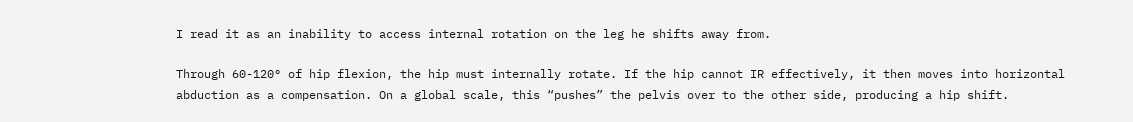I read it as an inability to access internal rotation on the leg he shifts away from.

Through 60-120° of hip flexion, the hip must internally rotate. If the hip cannot IR effectively, it then moves into horizontal abduction as a compensation. On a global scale, this “pushes” the pelvis over to the other side, producing a hip shift.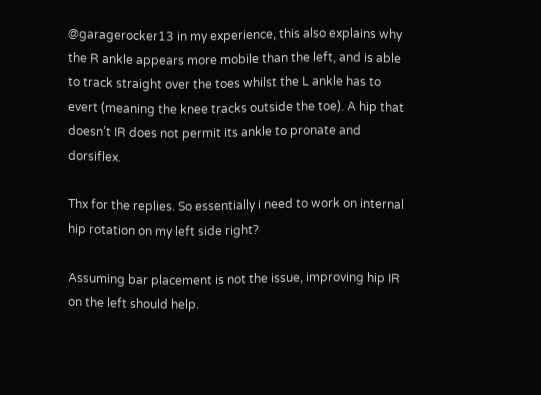@garagerocker13 in my experience, this also explains why the R ankle appears more mobile than the left, and is able to track straight over the toes whilst the L ankle has to evert (meaning the knee tracks outside the toe). A hip that doesn’t IR does not permit its ankle to pronate and dorsiflex.

Thx for the replies. So essentially i need to work on internal hip rotation on my left side right?

Assuming bar placement is not the issue, improving hip IR on the left should help.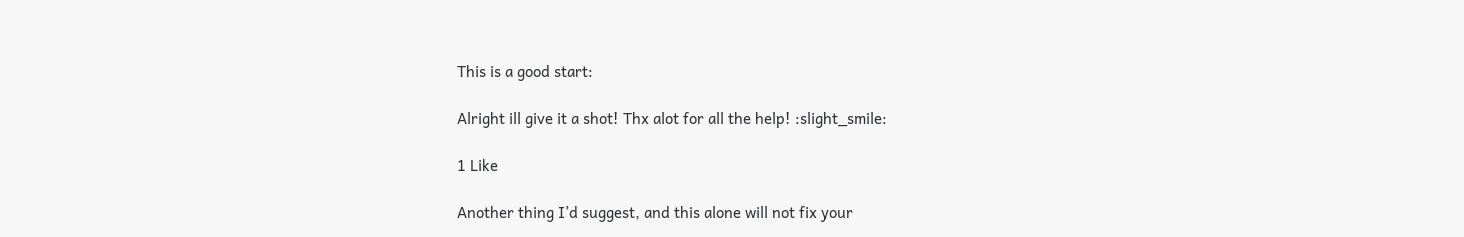This is a good start:

Alright ill give it a shot! Thx alot for all the help! :slight_smile:

1 Like

Another thing I’d suggest, and this alone will not fix your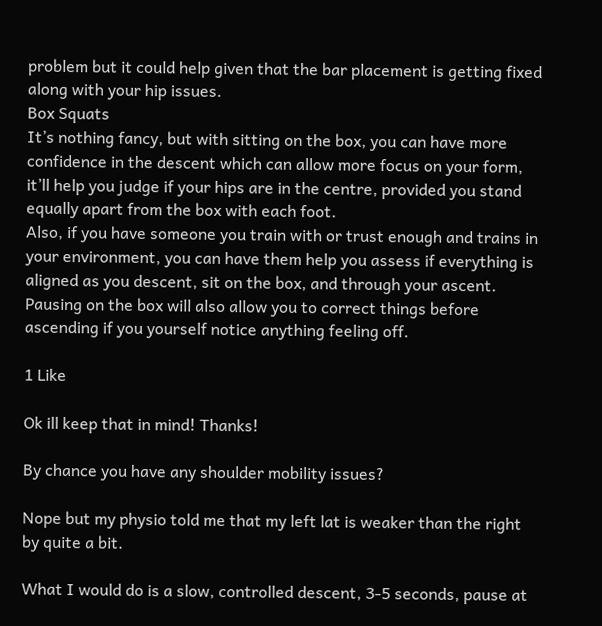problem but it could help given that the bar placement is getting fixed along with your hip issues.
Box Squats
It’s nothing fancy, but with sitting on the box, you can have more confidence in the descent which can allow more focus on your form, it’ll help you judge if your hips are in the centre, provided you stand equally apart from the box with each foot.
Also, if you have someone you train with or trust enough and trains in your environment, you can have them help you assess if everything is aligned as you descent, sit on the box, and through your ascent. Pausing on the box will also allow you to correct things before ascending if you yourself notice anything feeling off.

1 Like

Ok ill keep that in mind! Thanks!

By chance you have any shoulder mobility issues?

Nope but my physio told me that my left lat is weaker than the right by quite a bit.

What I would do is a slow, controlled descent, 3-5 seconds, pause at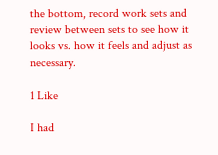the bottom, record work sets and review between sets to see how it looks vs. how it feels and adjust as necessary.

1 Like

I had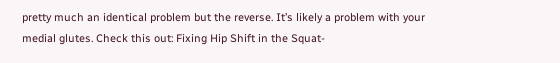pretty much an identical problem but the reverse. It’s likely a problem with your medial glutes. Check this out: Fixing Hip Shift in the Squat-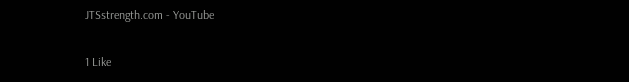JTSstrength.com - YouTube

1 Like